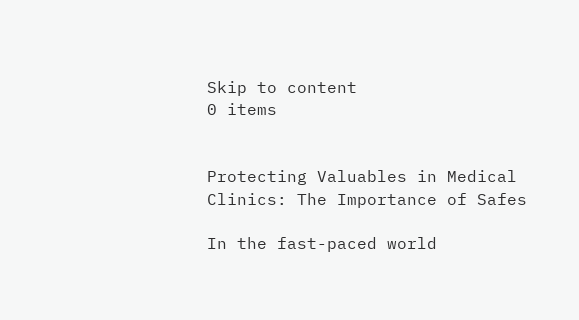Skip to content
0 items


Protecting Valuables in Medical Clinics: The Importance of Safes

In the fast-paced world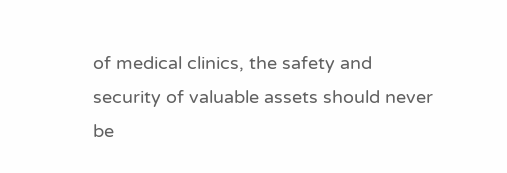of medical clinics, the safety and security of valuable assets should never be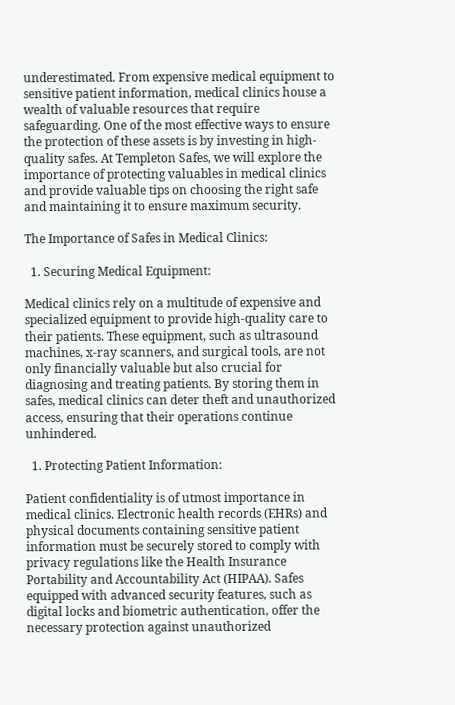underestimated. From expensive medical equipment to sensitive patient information, medical clinics house a wealth of valuable resources that require safeguarding. One of the most effective ways to ensure the protection of these assets is by investing in high-quality safes. At Templeton Safes, we will explore the importance of protecting valuables in medical clinics and provide valuable tips on choosing the right safe and maintaining it to ensure maximum security.

The Importance of Safes in Medical Clinics:

  1. Securing Medical Equipment:

Medical clinics rely on a multitude of expensive and specialized equipment to provide high-quality care to their patients. These equipment, such as ultrasound machines, x-ray scanners, and surgical tools, are not only financially valuable but also crucial for diagnosing and treating patients. By storing them in safes, medical clinics can deter theft and unauthorized access, ensuring that their operations continue unhindered.

  1. Protecting Patient Information:

Patient confidentiality is of utmost importance in medical clinics. Electronic health records (EHRs) and physical documents containing sensitive patient information must be securely stored to comply with privacy regulations like the Health Insurance Portability and Accountability Act (HIPAA). Safes equipped with advanced security features, such as digital locks and biometric authentication, offer the necessary protection against unauthorized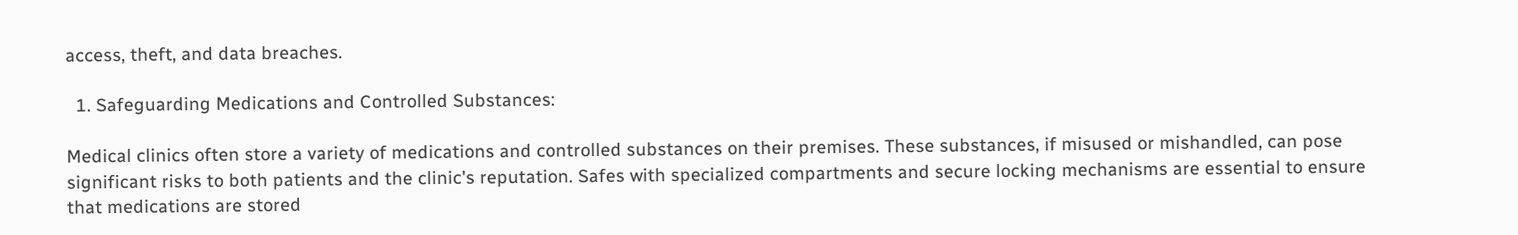access, theft, and data breaches.

  1. Safeguarding Medications and Controlled Substances:

Medical clinics often store a variety of medications and controlled substances on their premises. These substances, if misused or mishandled, can pose significant risks to both patients and the clinic's reputation. Safes with specialized compartments and secure locking mechanisms are essential to ensure that medications are stored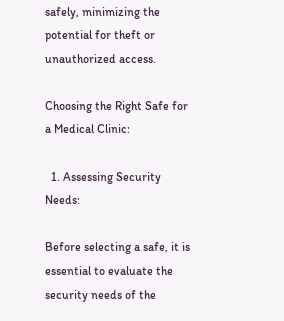safely, minimizing the potential for theft or unauthorized access.

Choosing the Right Safe for a Medical Clinic:

  1. Assessing Security Needs:

Before selecting a safe, it is essential to evaluate the security needs of the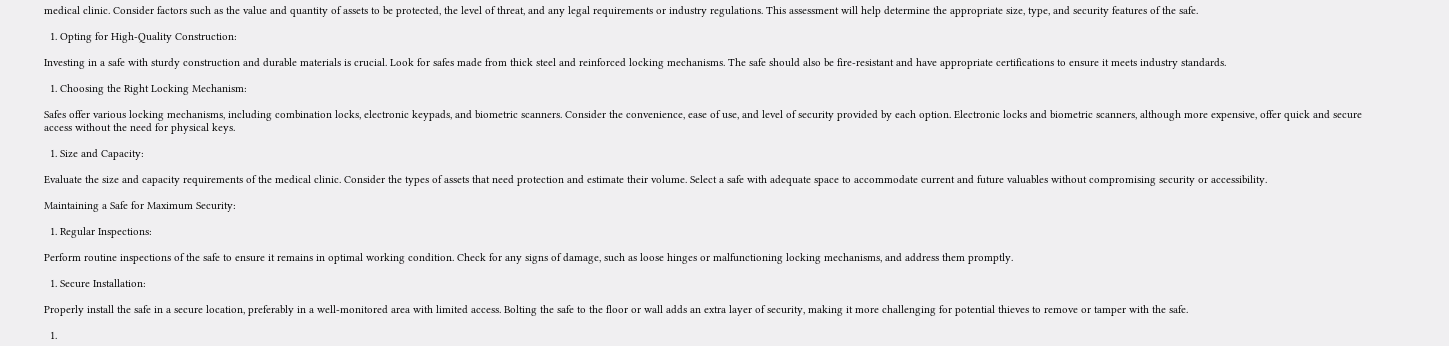medical clinic. Consider factors such as the value and quantity of assets to be protected, the level of threat, and any legal requirements or industry regulations. This assessment will help determine the appropriate size, type, and security features of the safe.

  1. Opting for High-Quality Construction:

Investing in a safe with sturdy construction and durable materials is crucial. Look for safes made from thick steel and reinforced locking mechanisms. The safe should also be fire-resistant and have appropriate certifications to ensure it meets industry standards.

  1. Choosing the Right Locking Mechanism:

Safes offer various locking mechanisms, including combination locks, electronic keypads, and biometric scanners. Consider the convenience, ease of use, and level of security provided by each option. Electronic locks and biometric scanners, although more expensive, offer quick and secure access without the need for physical keys.

  1. Size and Capacity:

Evaluate the size and capacity requirements of the medical clinic. Consider the types of assets that need protection and estimate their volume. Select a safe with adequate space to accommodate current and future valuables without compromising security or accessibility.

Maintaining a Safe for Maximum Security:

  1. Regular Inspections:

Perform routine inspections of the safe to ensure it remains in optimal working condition. Check for any signs of damage, such as loose hinges or malfunctioning locking mechanisms, and address them promptly.

  1. Secure Installation:

Properly install the safe in a secure location, preferably in a well-monitored area with limited access. Bolting the safe to the floor or wall adds an extra layer of security, making it more challenging for potential thieves to remove or tamper with the safe.

  1.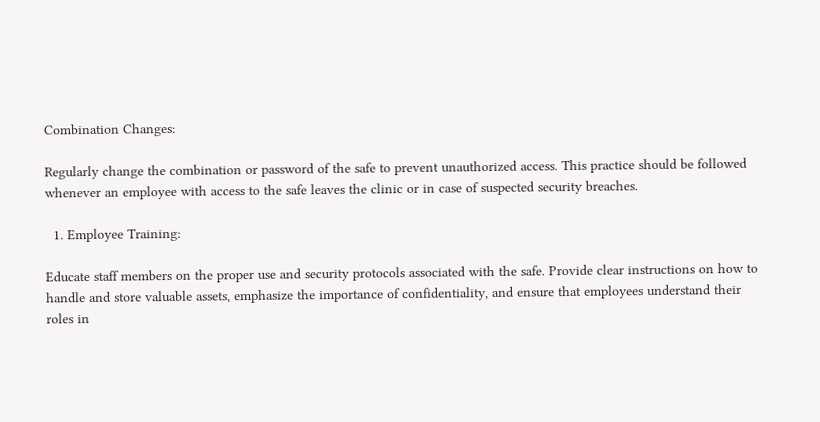Combination Changes:

Regularly change the combination or password of the safe to prevent unauthorized access. This practice should be followed whenever an employee with access to the safe leaves the clinic or in case of suspected security breaches.

  1. Employee Training:

Educate staff members on the proper use and security protocols associated with the safe. Provide clear instructions on how to handle and store valuable assets, emphasize the importance of confidentiality, and ensure that employees understand their roles in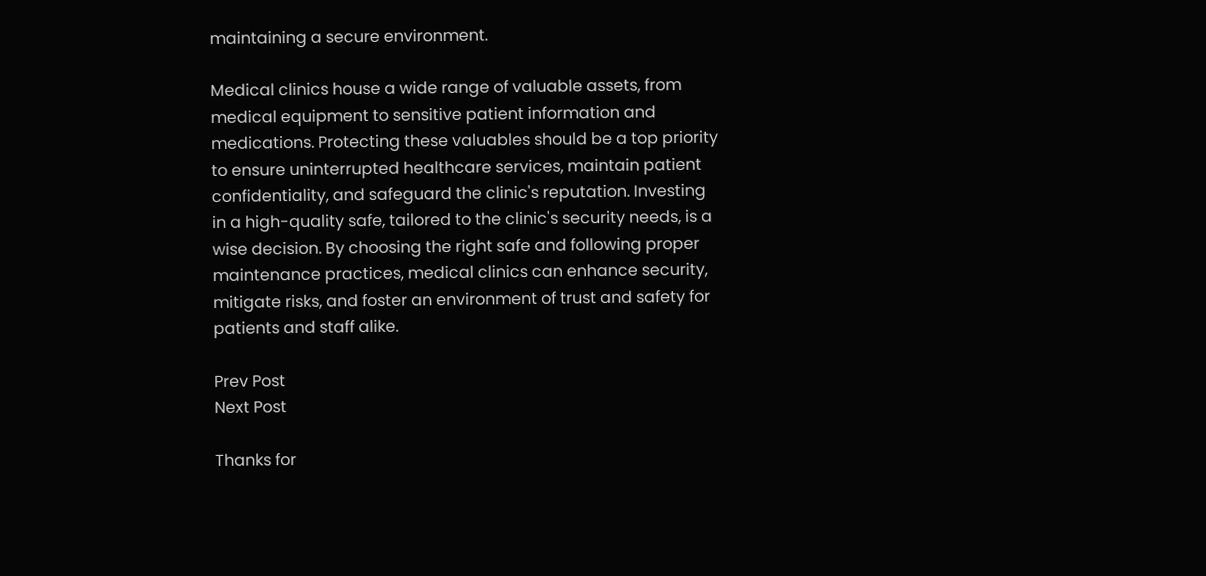maintaining a secure environment.

Medical clinics house a wide range of valuable assets, from medical equipment to sensitive patient information and medications. Protecting these valuables should be a top priority to ensure uninterrupted healthcare services, maintain patient confidentiality, and safeguard the clinic's reputation. Investing in a high-quality safe, tailored to the clinic's security needs, is a wise decision. By choosing the right safe and following proper maintenance practices, medical clinics can enhance security, mitigate risks, and foster an environment of trust and safety for patients and staff alike.

Prev Post
Next Post

Thanks for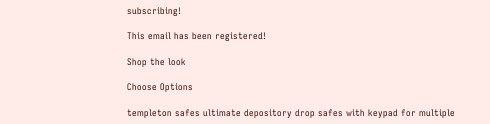subscribing!

This email has been registered!

Shop the look

Choose Options

templeton safes ultimate depository drop safes with keypad for multiple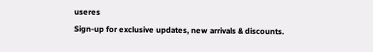useres
Sign-up for exclusive updates, new arrivals & discounts.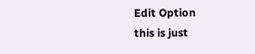Edit Option
this is just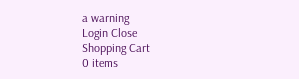a warning
Login Close
Shopping Cart
0 items